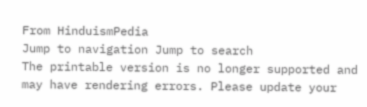From HinduismPedia
Jump to navigation Jump to search
The printable version is no longer supported and may have rendering errors. Please update your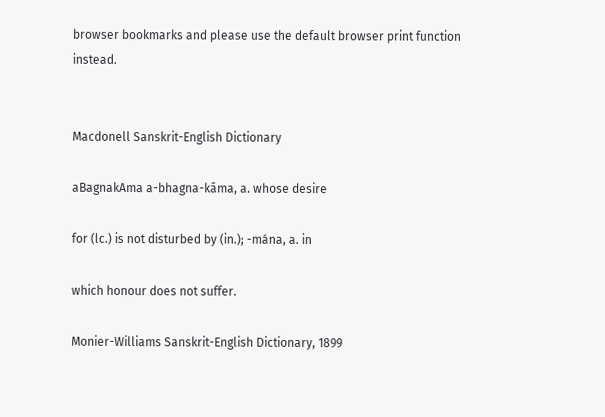browser bookmarks and please use the default browser print function instead.


Macdonell Sanskrit-English Dictionary

aBagnakAma a-bhagna-kāma, a. whose desire

for (lc.) is not disturbed by (in.); -mána, a. in

which honour does not suffer.

Monier-Williams Sanskrit-English Dictionary, 1899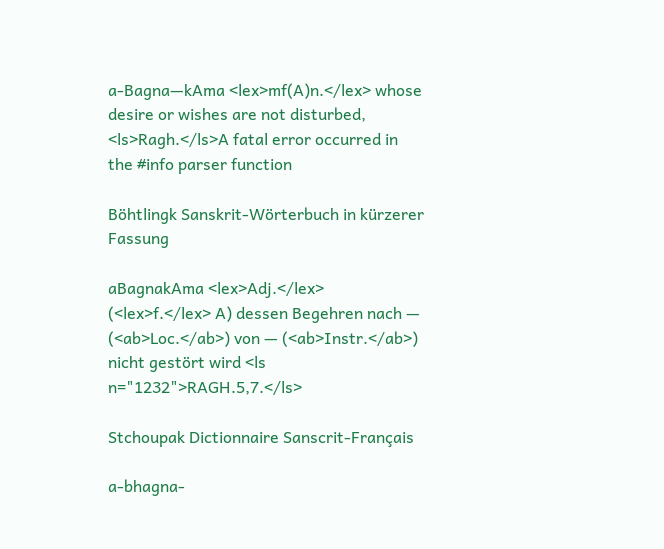a-Bagna—kAma <lex>mf(A)n.</lex> whose desire or wishes are not disturbed, <ls>Ragh.</ls>A fatal error occurred in the #info parser function

Böhtlingk Sanskrit-Wörterbuch in kürzerer Fassung

aBagnakAma <lex>Adj.</lex> (<lex>f.</lex> A) dessen Begehren nach — (<ab>Loc.</ab>) von — (<ab>Instr.</ab>) nicht gestört wird <ls n="1232">RAGH.5,7.</ls>

Stchoupak Dictionnaire Sanscrit-Français

a-bhagna-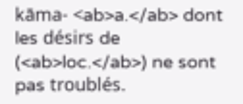kāma- <ab>a.</ab> dont les désirs de (<ab>loc.</ab>) ne sont pas troublés.